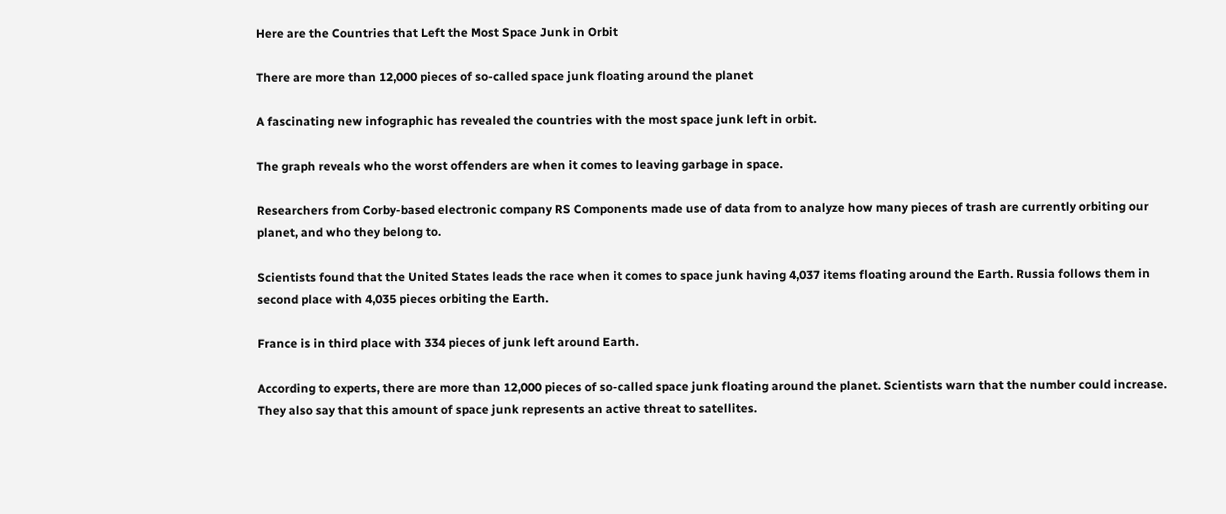Here are the Countries that Left the Most Space Junk in Orbit

There are more than 12,000 pieces of so-called space junk floating around the planet

A fascinating new infographic has revealed the countries with the most space junk left in orbit.

The graph reveals who the worst offenders are when it comes to leaving garbage in space.

Researchers from Corby-based electronic company RS Components made use of data from to analyze how many pieces of trash are currently orbiting our planet, and who they belong to.

Scientists found that the United States leads the race when it comes to space junk having 4,037 items floating around the Earth. Russia follows them in second place with 4,035 pieces orbiting the Earth.

France is in third place with 334 pieces of junk left around Earth.

According to experts, there are more than 12,000 pieces of so-called space junk floating around the planet. Scientists warn that the number could increase. They also say that this amount of space junk represents an active threat to satellites.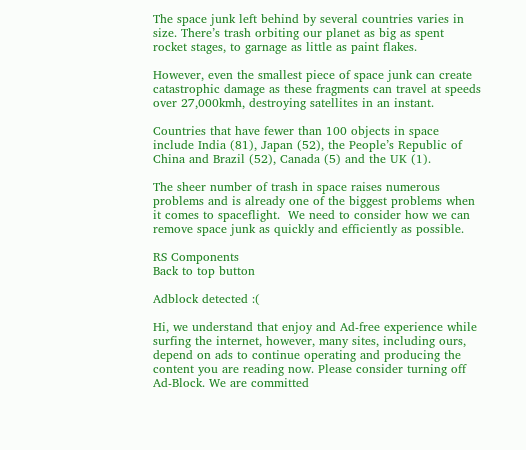The space junk left behind by several countries varies in size. There’s trash orbiting our planet as big as spent rocket stages, to garnage as little as paint flakes.

However, even the smallest piece of space junk can create catastrophic damage as these fragments can travel at speeds over 27,000kmh, destroying satellites in an instant.

Countries that have fewer than 100 objects in space include India (81), Japan (52), the People’s Republic of China and Brazil (52), Canada (5) and the UK (1).

The sheer number of trash in space raises numerous problems and is already one of the biggest problems when it comes to spaceflight.  We need to consider how we can remove space junk as quickly and efficiently as possible.

RS Components
Back to top button

Adblock detected :(

Hi, we understand that enjoy and Ad-free experience while surfing the internet, however, many sites, including ours, depend on ads to continue operating and producing the content you are reading now. Please consider turning off Ad-Block. We are committed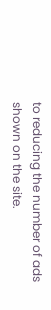to reducing the number of ads shown on the site.